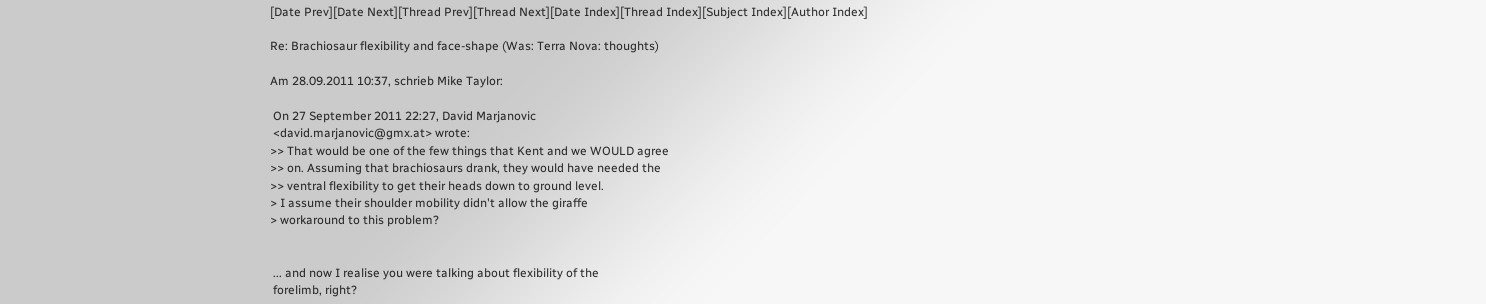[Date Prev][Date Next][Thread Prev][Thread Next][Date Index][Thread Index][Subject Index][Author Index]

Re: Brachiosaur flexibility and face-shape (Was: Terra Nova: thoughts)

Am 28.09.2011 10:37, schrieb Mike Taylor:

 On 27 September 2011 22:27, David Marjanovic
 <david.marjanovic@gmx.at> wrote:
>> That would be one of the few things that Kent and we WOULD agree
>> on. Assuming that brachiosaurs drank, they would have needed the
>> ventral flexibility to get their heads down to ground level.
> I assume their shoulder mobility didn't allow the giraffe
> workaround to this problem?


 ... and now I realise you were talking about flexibility of the
 forelimb, right?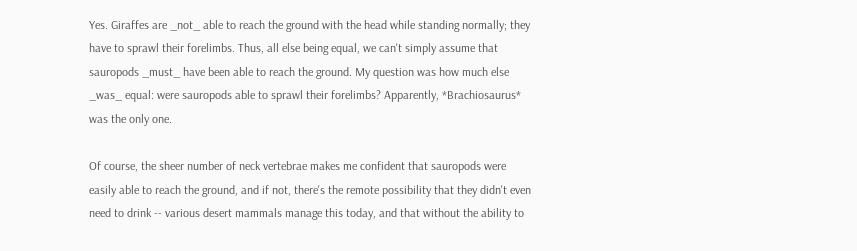Yes. Giraffes are _not_ able to reach the ground with the head while standing normally; they have to sprawl their forelimbs. Thus, all else being equal, we can't simply assume that sauropods _must_ have been able to reach the ground. My question was how much else _was_ equal: were sauropods able to sprawl their forelimbs? Apparently, *Brachiosaurus* was the only one.

Of course, the sheer number of neck vertebrae makes me confident that sauropods were easily able to reach the ground, and if not, there's the remote possibility that they didn't even need to drink -- various desert mammals manage this today, and that without the ability to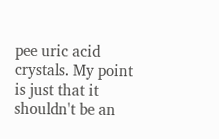pee uric acid crystals. My point is just that it shouldn't be an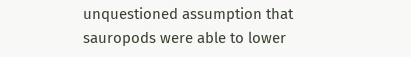unquestioned assumption that sauropods were able to lower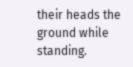their heads the ground while standing.